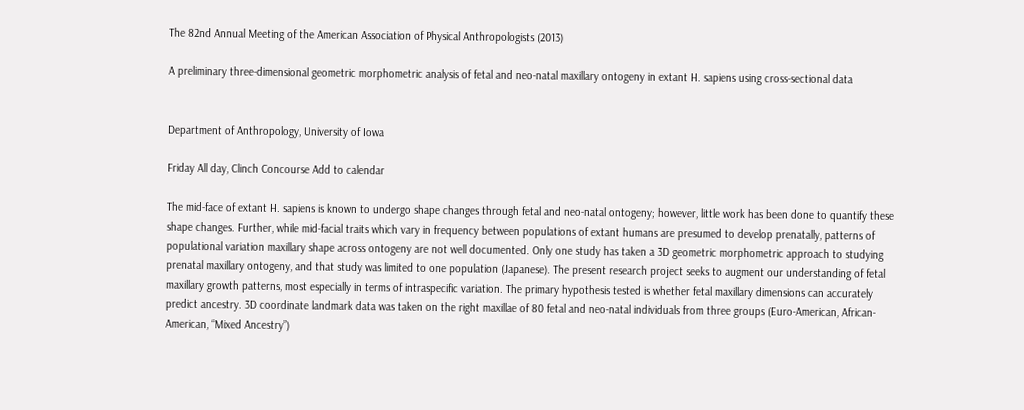The 82nd Annual Meeting of the American Association of Physical Anthropologists (2013)

A preliminary three-dimensional geometric morphometric analysis of fetal and neo-natal maxillary ontogeny in extant H. sapiens using cross-sectional data


Department of Anthropology, University of Iowa

Friday All day, Clinch Concourse Add to calendar

The mid-face of extant H. sapiens is known to undergo shape changes through fetal and neo-natal ontogeny; however, little work has been done to quantify these shape changes. Further, while mid-facial traits which vary in frequency between populations of extant humans are presumed to develop prenatally, patterns of populational variation maxillary shape across ontogeny are not well documented. Only one study has taken a 3D geometric morphometric approach to studying prenatal maxillary ontogeny, and that study was limited to one population (Japanese). The present research project seeks to augment our understanding of fetal maxillary growth patterns, most especially in terms of intraspecific variation. The primary hypothesis tested is whether fetal maxillary dimensions can accurately predict ancestry. 3D coordinate landmark data was taken on the right maxillae of 80 fetal and neo-natal individuals from three groups (Euro-American, African-American, “Mixed Ancestry”)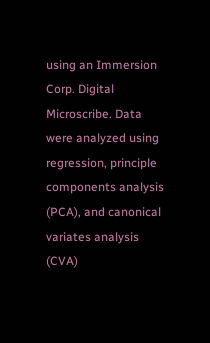using an Immersion Corp. Digital Microscribe. Data were analyzed using regression, principle components analysis (PCA), and canonical variates analysis (CVA)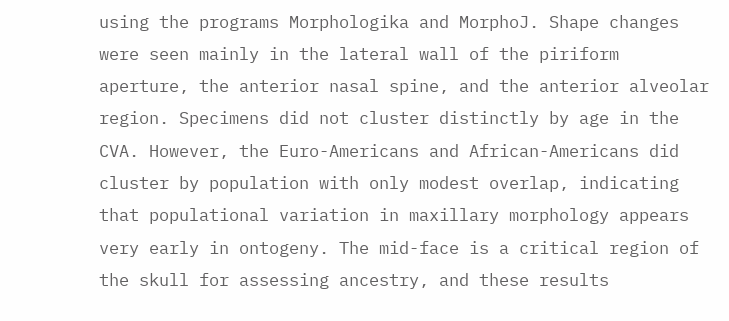using the programs Morphologika and MorphoJ. Shape changes were seen mainly in the lateral wall of the piriform aperture, the anterior nasal spine, and the anterior alveolar region. Specimens did not cluster distinctly by age in the CVA. However, the Euro-Americans and African-Americans did cluster by population with only modest overlap, indicating that populational variation in maxillary morphology appears very early in ontogeny. The mid-face is a critical region of the skull for assessing ancestry, and these results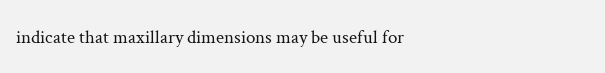indicate that maxillary dimensions may be useful for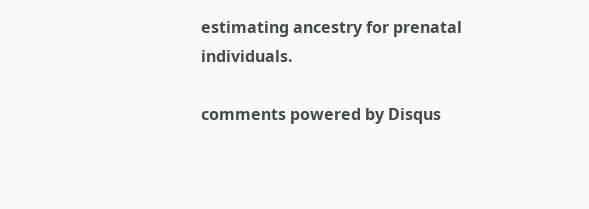estimating ancestry for prenatal individuals.

comments powered by Disqus